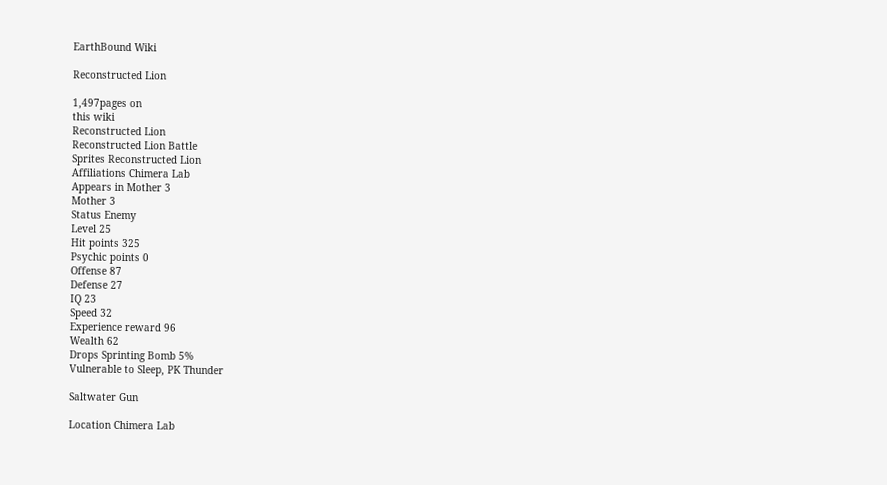EarthBound Wiki

Reconstructed Lion

1,497pages on
this wiki
Reconstructed Lion
Reconstructed Lion Battle
Sprites Reconstructed Lion
Affiliations Chimera Lab
Appears in Mother 3
Mother 3
Status Enemy
Level 25
Hit points 325
Psychic points 0
Offense 87
Defense 27
IQ 23
Speed 32
Experience reward 96
Wealth 62
Drops Sprinting Bomb 5%
Vulnerable to Sleep, PK Thunder

Saltwater Gun

Location Chimera Lab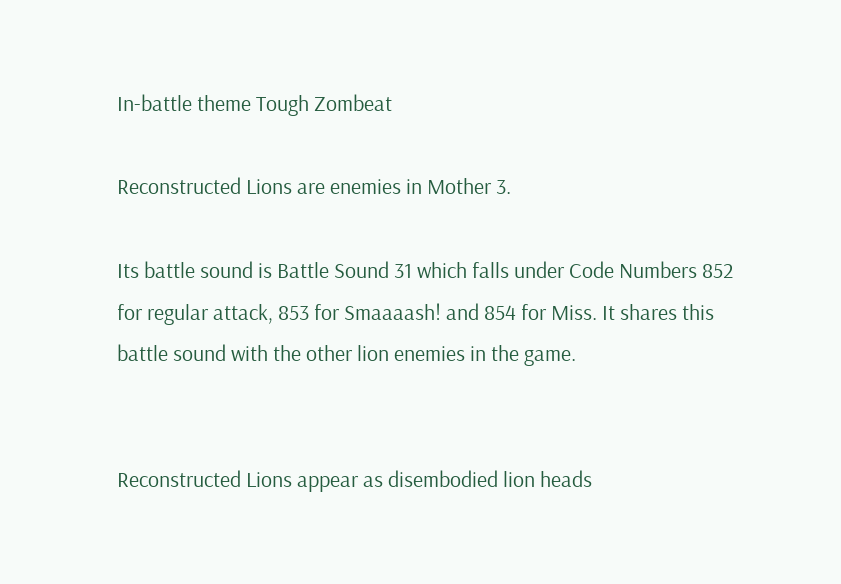In-battle theme Tough Zombeat

Reconstructed Lions are enemies in Mother 3.

Its battle sound is Battle Sound 31 which falls under Code Numbers 852 for regular attack, 853 for Smaaaash! and 854 for Miss. It shares this battle sound with the other lion enemies in the game.


Reconstructed Lions appear as disembodied lion heads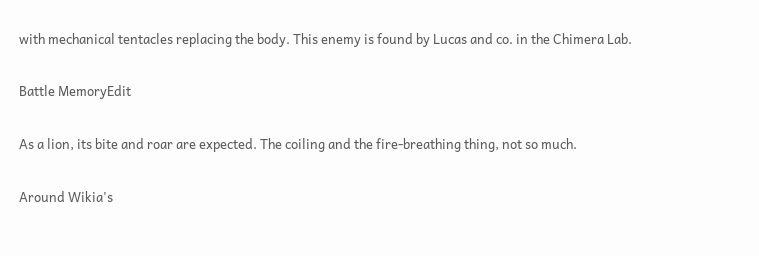with mechanical tentacles replacing the body. This enemy is found by Lucas and co. in the Chimera Lab.

Battle MemoryEdit

As a lion, its bite and roar are expected. The coiling and the fire-breathing thing, not so much.

Around Wikia's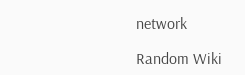network

Random Wiki